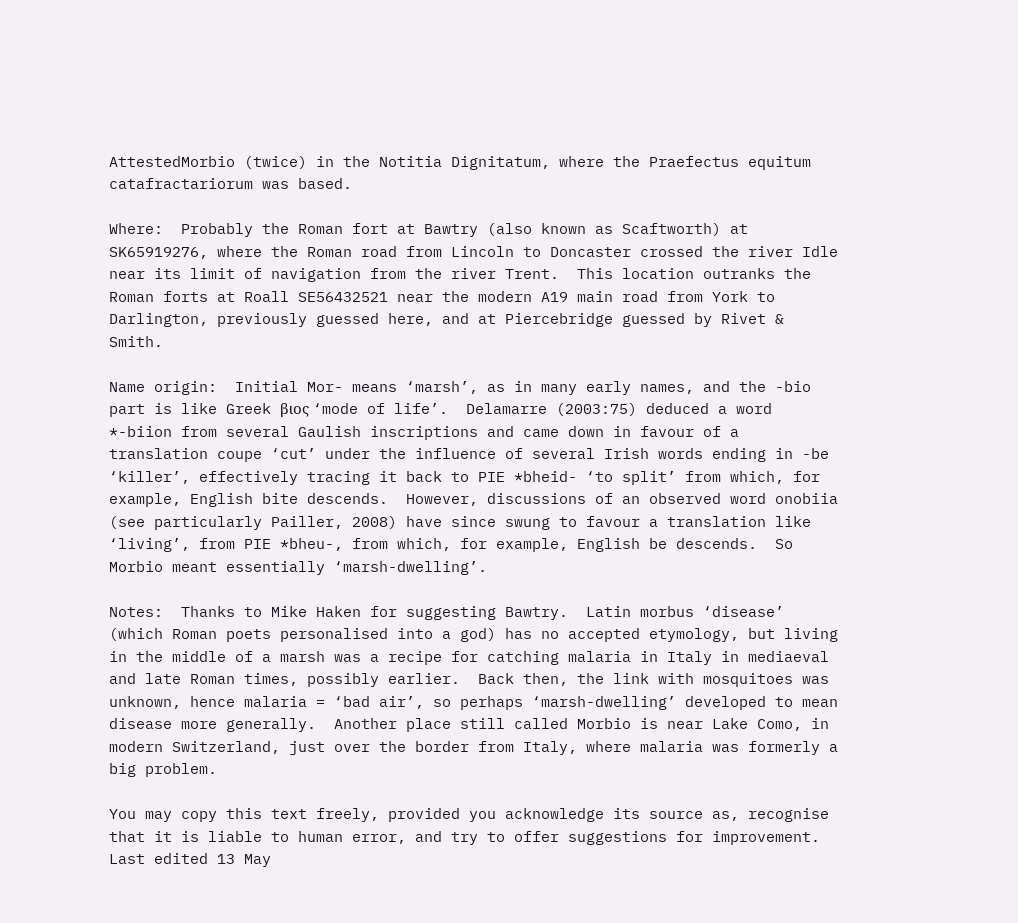AttestedMorbio (twice) in the Notitia Dignitatum, where the Praefectus equitum catafractariorum was based.

Where:  Probably the Roman fort at Bawtry (also known as Scaftworth) at SK65919276, where the Roman road from Lincoln to Doncaster crossed the river Idle near its limit of navigation from the river Trent.  This location outranks the Roman forts at Roall SE56432521 near the modern A19 main road from York to Darlington, previously guessed here, and at Piercebridge guessed by Rivet & Smith.

Name origin:  Initial Mor- means ‘marsh’, as in many early names, and the -bio part is like Greek βιος ‘mode of life’.  Delamarre (2003:75) deduced a word *-biion from several Gaulish inscriptions and came down in favour of a translation coupe ‘cut’ under the influence of several Irish words ending in -be ‘killer’, effectively tracing it back to PIE *bheid- ‘to split’ from which, for example, English bite descends.  However, discussions of an observed word onobiia (see particularly Pailler, 2008) have since swung to favour a translation like ‘living’, from PIE *bheu-, from which, for example, English be descends.  So Morbio meant essentially ‘marsh-dwelling’.

Notes:  Thanks to Mike Haken for suggesting Bawtry.  Latin morbus ‘disease’ (which Roman poets personalised into a god) has no accepted etymology, but living in the middle of a marsh was a recipe for catching malaria in Italy in mediaeval and late Roman times, possibly earlier.  Back then, the link with mosquitoes was unknown, hence malaria = ‘bad air’, so perhaps ‘marsh-dwelling’ developed to mean disease more generally.  Another place still called Morbio is near Lake Como, in modern Switzerland, just over the border from Italy, where malaria was formerly a big problem.

You may copy this text freely, provided you acknowledge its source as, recognise that it is liable to human error, and try to offer suggestions for improvement.
Last edited 13 May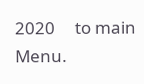2020     to main Menu.